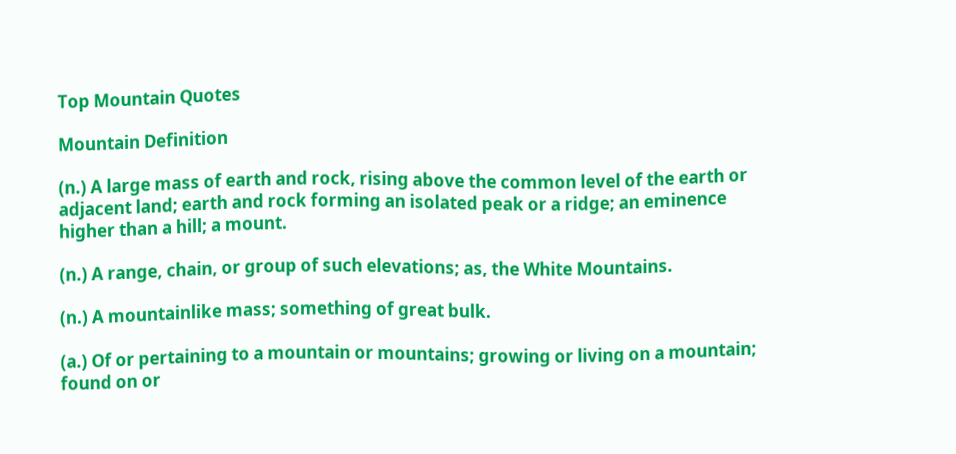Top Mountain Quotes

Mountain Definition

(n.) A large mass of earth and rock, rising above the common level of the earth or adjacent land; earth and rock forming an isolated peak or a ridge; an eminence higher than a hill; a mount.

(n.) A range, chain, or group of such elevations; as, the White Mountains.

(n.) A mountainlike mass; something of great bulk.

(a.) Of or pertaining to a mountain or mountains; growing or living on a mountain; found on or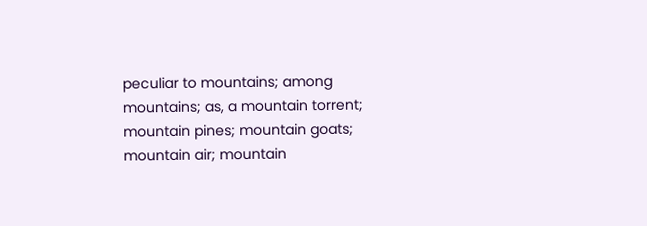peculiar to mountains; among mountains; as, a mountain torrent; mountain pines; mountain goats; mountain air; mountain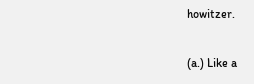howitzer.

(a.) Like a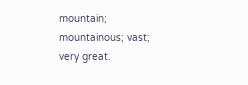mountain; mountainous; vast; very great.